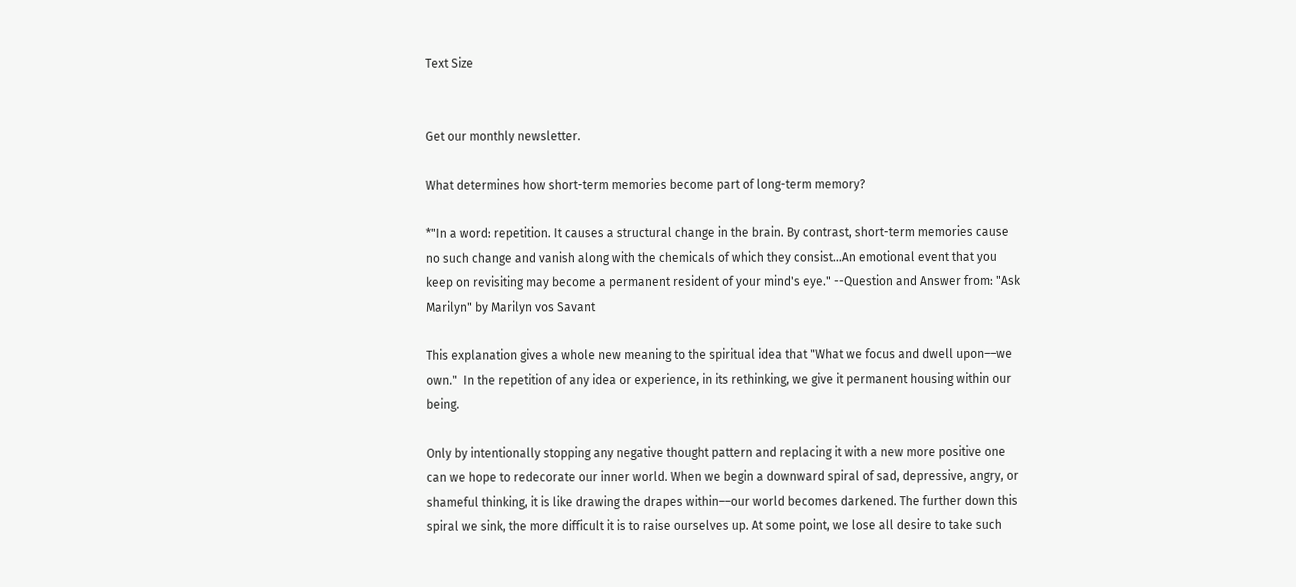Text Size


Get our monthly newsletter.

What determines how short-term memories become part of long-term memory?

*"In a word: repetition. It causes a structural change in the brain. By contrast, short-term memories cause no such change and vanish along with the chemicals of which they consist...An emotional event that you keep on revisiting may become a permanent resident of your mind's eye." --Question and Answer from: "Ask Marilyn" by Marilyn vos Savant

This explanation gives a whole new meaning to the spiritual idea that "What we focus and dwell upon––we own."  In the repetition of any idea or experience, in its rethinking, we give it permanent housing within our being.

Only by intentionally stopping any negative thought pattern and replacing it with a new more positive one can we hope to redecorate our inner world. When we begin a downward spiral of sad, depressive, angry, or shameful thinking, it is like drawing the drapes within––our world becomes darkened. The further down this spiral we sink, the more difficult it is to raise ourselves up. At some point, we lose all desire to take such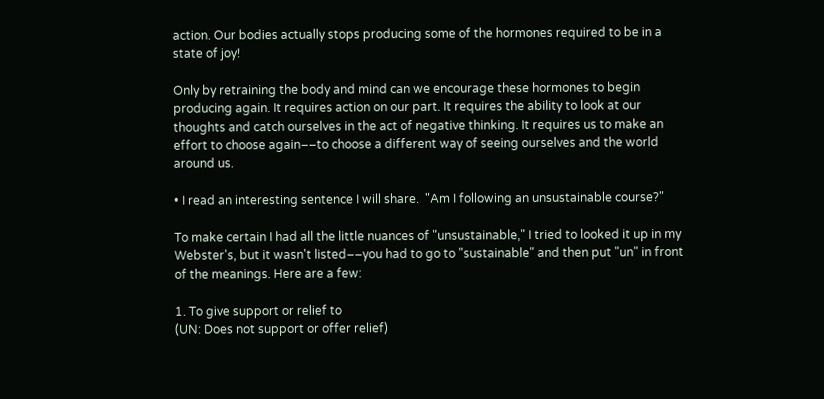action. Our bodies actually stops producing some of the hormones required to be in a state of joy!

Only by retraining the body and mind can we encourage these hormones to begin producing again. It requires action on our part. It requires the ability to look at our thoughts and catch ourselves in the act of negative thinking. It requires us to make an effort to choose again––to choose a different way of seeing ourselves and the world around us.

• I read an interesting sentence I will share.  "Am I following an unsustainable course?"

To make certain I had all the little nuances of "unsustainable," I tried to looked it up in my Webster's, but it wasn't listed––you had to go to "sustainable" and then put "un" in front of the meanings. Here are a few:

1. To give support or relief to
(UN: Does not support or offer relief)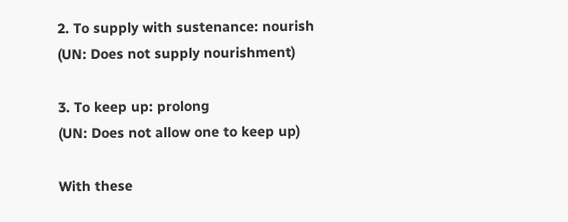2. To supply with sustenance: nourish
(UN: Does not supply nourishment)

3. To keep up: prolong
(UN: Does not allow one to keep up)

With these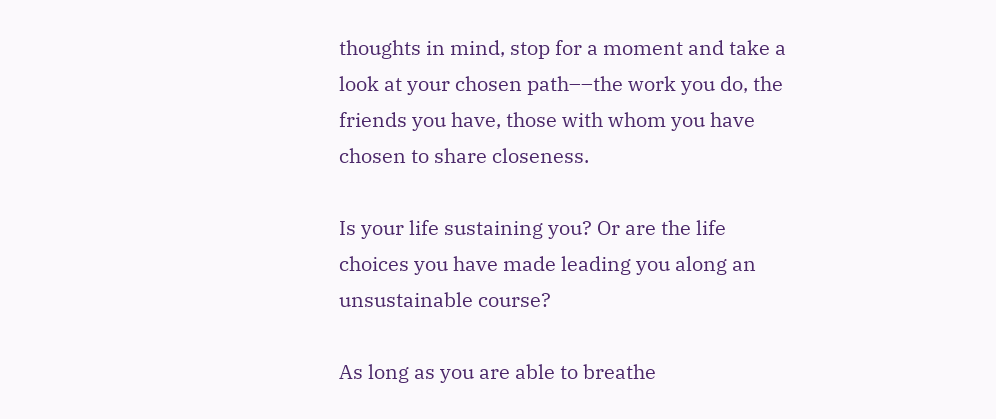thoughts in mind, stop for a moment and take a look at your chosen path––the work you do, the friends you have, those with whom you have chosen to share closeness.

Is your life sustaining you? Or are the life choices you have made leading you along an unsustainable course?

As long as you are able to breathe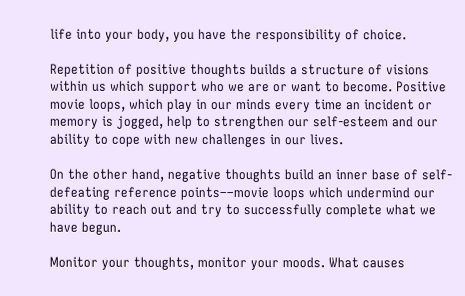life into your body, you have the responsibility of choice.

Repetition of positive thoughts builds a structure of visions within us which support who we are or want to become. Positive movie loops, which play in our minds every time an incident or memory is jogged, help to strengthen our self-esteem and our ability to cope with new challenges in our lives.

On the other hand, negative thoughts build an inner base of self-defeating reference points––movie loops which undermind our ability to reach out and try to successfully complete what we have begun.

Monitor your thoughts, monitor your moods. What causes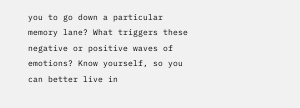you to go down a particular memory lane? What triggers these negative or positive waves of emotions? Know yourself, so you can better live in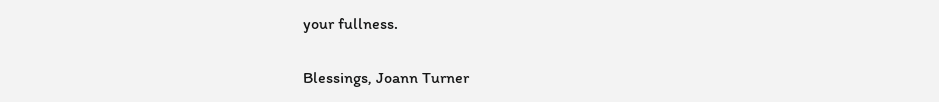your fullness.

Blessings, Joann Turner